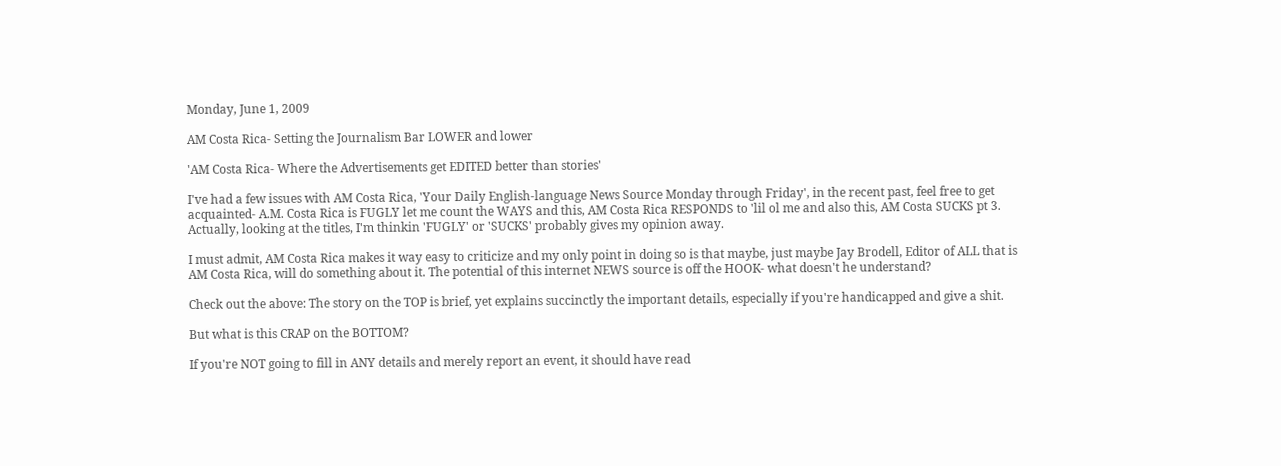Monday, June 1, 2009

AM Costa Rica- Setting the Journalism Bar LOWER and lower

'AM Costa Rica- Where the Advertisements get EDITED better than stories'

I've had a few issues with AM Costa Rica, 'Your Daily English-language News Source Monday through Friday', in the recent past, feel free to get acquainted- A.M. Costa Rica is FUGLY let me count the WAYS and this, AM Costa Rica RESPONDS to 'lil ol me and also this, AM Costa SUCKS pt 3. Actually, looking at the titles, I'm thinkin 'FUGLY' or 'SUCKS' probably gives my opinion away.

I must admit, AM Costa Rica makes it way easy to criticize and my only point in doing so is that maybe, just maybe Jay Brodell, Editor of ALL that is AM Costa Rica, will do something about it. The potential of this internet NEWS source is off the HOOK- what doesn't he understand?

Check out the above: The story on the TOP is brief, yet explains succinctly the important details, especially if you're handicapped and give a shit.

But what is this CRAP on the BOTTOM?

If you're NOT going to fill in ANY details and merely report an event, it should have read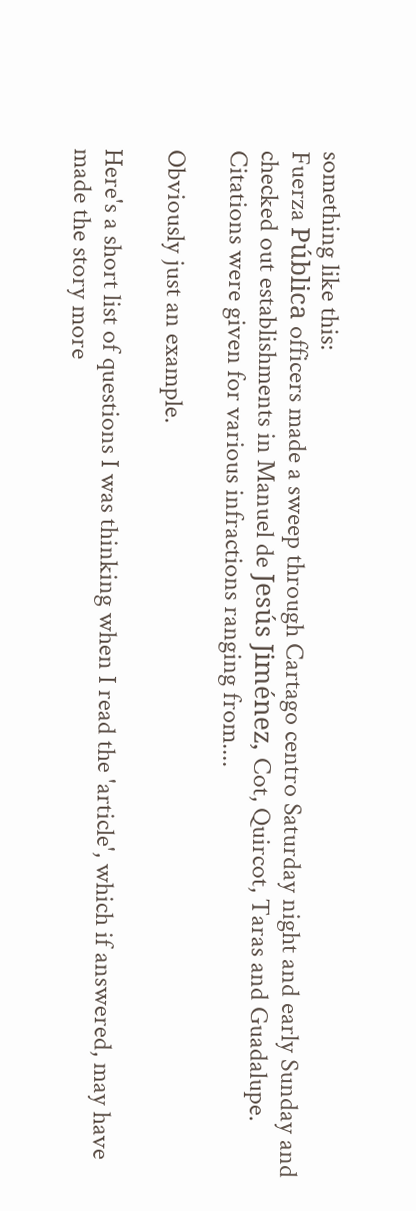something like this:
Fuerza Pública officers made a sweep through Cartago centro Saturday night and early Sunday and checked out establishments in Manuel de Jesús Jiménez, Cot, Quircot, Taras and Guadalupe. Citations were given for various infractions ranging from....

Obviously just an example.

Here's a short list of questions I was thinking when I read the 'article', which if answered, may have made the story more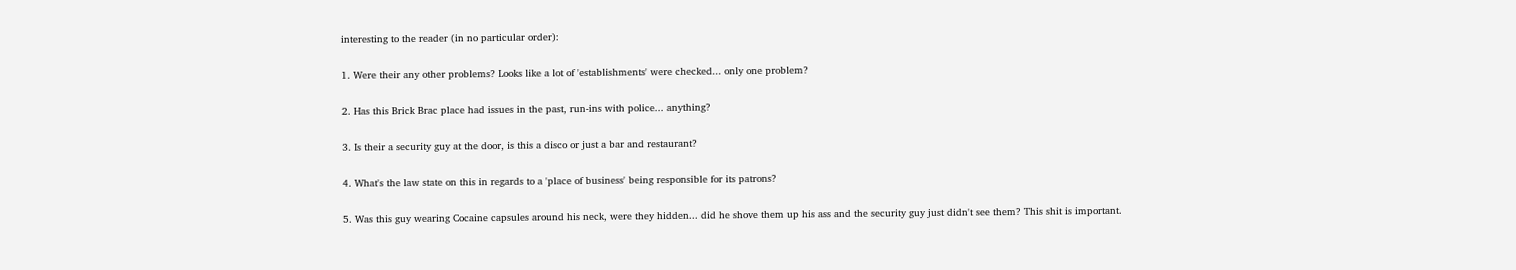interesting to the reader (in no particular order):

1. Were their any other problems? Looks like a lot of 'establishments' were checked... only one problem?

2. Has this Brick Brac place had issues in the past, run-ins with police... anything?

3. Is their a security guy at the door, is this a disco or just a bar and restaurant?

4. What's the law state on this in regards to a 'place of business' being responsible for its patrons?

5. Was this guy wearing Cocaine capsules around his neck, were they hidden... did he shove them up his ass and the security guy just didn't see them? This shit is important.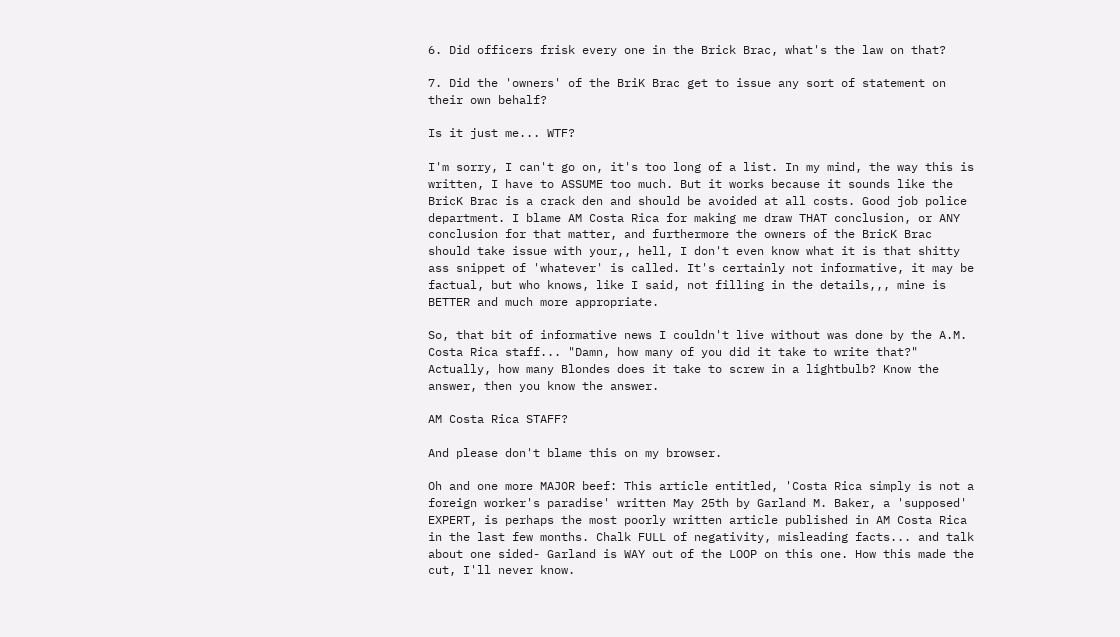6. Did officers frisk every one in the Brick Brac, what's the law on that?

7. Did the 'owners' of the BriK Brac get to issue any sort of statement on their own behalf?

Is it just me... WTF?

I'm sorry, I can't go on, it's too long of a list. In my mind, the way this is written, I have to ASSUME too much. But it works because it sounds like the BricK Brac is a crack den and should be avoided at all costs. Good job police department. I blame AM Costa Rica for making me draw THAT conclusion, or ANY conclusion for that matter, and furthermore the owners of the BricK Brac should take issue with your,, hell, I don't even know what it is that shitty ass snippet of 'whatever' is called. It's certainly not informative, it may be factual, but who knows, like I said, not filling in the details,,, mine is BETTER and much more appropriate.

So, that bit of informative news I couldn't live without was done by the A.M. Costa Rica staff... "Damn, how many of you did it take to write that?" Actually, how many Blondes does it take to screw in a lightbulb? Know the answer, then you know the answer.

AM Costa Rica STAFF?

And please don't blame this on my browser.

Oh and one more MAJOR beef: This article entitled, 'Costa Rica simply is not a foreign worker's paradise' written May 25th by Garland M. Baker, a 'supposed' EXPERT, is perhaps the most poorly written article published in AM Costa Rica in the last few months. Chalk FULL of negativity, misleading facts... and talk about one sided- Garland is WAY out of the LOOP on this one. How this made the cut, I'll never know.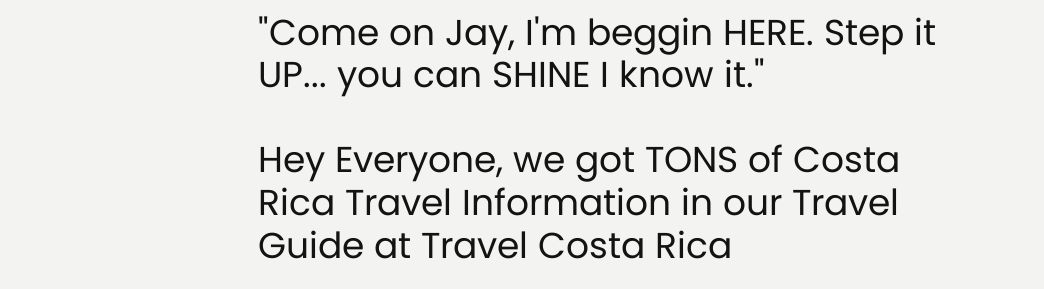"Come on Jay, I'm beggin HERE. Step it UP... you can SHINE I know it."

Hey Everyone, we got TONS of Costa Rica Travel Information in our Travel Guide at Travel Costa Rica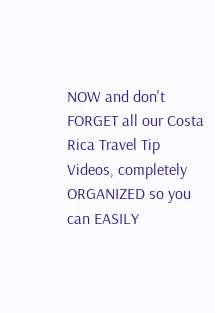NOW and don't FORGET all our Costa Rica Travel Tip Videos, completely ORGANIZED so you can EASILY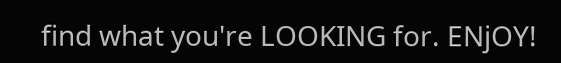find what you're LOOKING for. ENjOY!